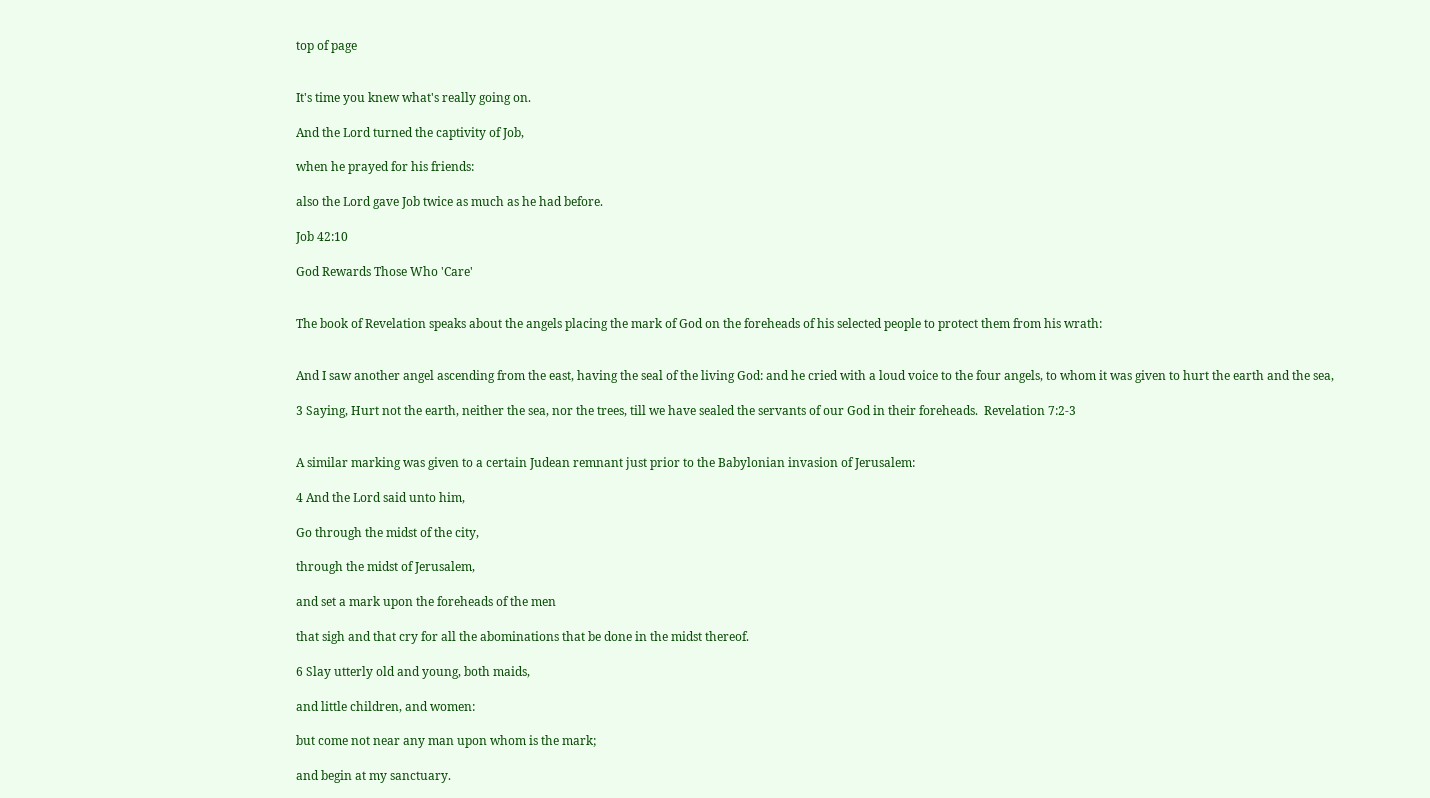top of page


It's time you knew what's really going on.

And the Lord turned the captivity of Job,

when he prayed for his friends:

also the Lord gave Job twice as much as he had before.

Job 42:10

God Rewards Those Who 'Care'


The book of Revelation speaks about the angels placing the mark of God on the foreheads of his selected people to protect them from his wrath:


And I saw another angel ascending from the east, having the seal of the living God: and he cried with a loud voice to the four angels, to whom it was given to hurt the earth and the sea,

3 Saying, Hurt not the earth, neither the sea, nor the trees, till we have sealed the servants of our God in their foreheads.  Revelation 7:2-3


A similar marking was given to a certain Judean remnant just prior to the Babylonian invasion of Jerusalem:

4 And the Lord said unto him,

Go through the midst of the city,

through the midst of Jerusalem,

and set a mark upon the foreheads of the men

that sigh and that cry for all the abominations that be done in the midst thereof.

6 Slay utterly old and young, both maids,

and little children, and women:

but come not near any man upon whom is the mark;

and begin at my sanctuary.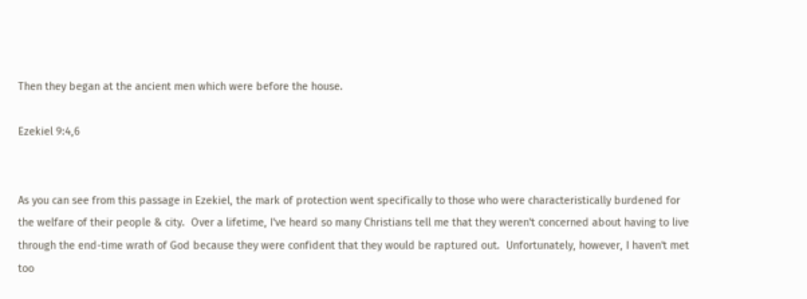Then they began at the ancient men which were before the house.

Ezekiel 9:4,6


As you can see from this passage in Ezekiel, the mark of protection went specifically to those who were characteristically burdened for the welfare of their people & city.  Over a lifetime, I've heard so many Christians tell me that they weren't concerned about having to live through the end-time wrath of God because they were confident that they would be raptured out.  Unfortunately, however, I haven't met too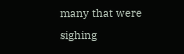many that were sighing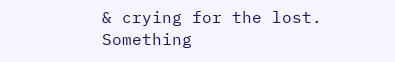& crying for the lost. Something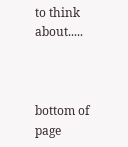to think about.....



bottom of page